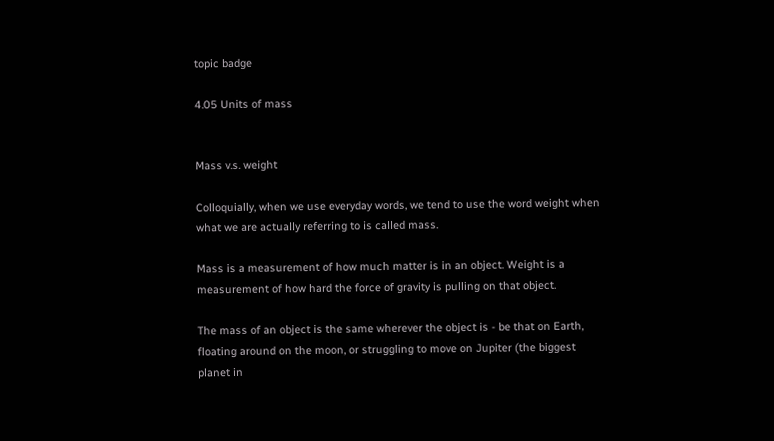topic badge

4.05 Units of mass


Mass v.s. weight

Colloquially, when we use everyday words, we tend to use the word weight when what we are actually referring to is called mass.

Mass is a measurement of how much matter is in an object. Weight is a measurement of how hard the force of gravity is pulling on that object.

The mass of an object is the same wherever the object is - be that on Earth, floating around on the moon, or struggling to move on Jupiter (the biggest planet in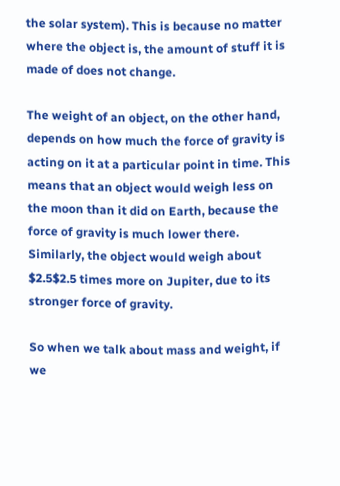the solar system). This is because no matter where the object is, the amount of stuff it is made of does not change.

The weight of an object, on the other hand, depends on how much the force of gravity is acting on it at a particular point in time. This means that an object would weigh less on the moon than it did on Earth, because the force of gravity is much lower there. Similarly, the object would weigh about $2.5$2.5 times more on Jupiter, due to its stronger force of gravity.

So when we talk about mass and weight, if we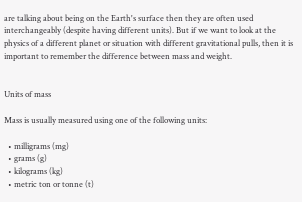are talking about being on the Earth's surface then they are often used interchangeably (despite having different units). But if we want to look at the physics of a different planet or situation with different gravitational pulls, then it is important to remember the difference between mass and weight.


Units of mass

Mass is usually measured using one of the following units:

  • milligrams (mg)
  • grams (g)
  • kilograms (kg)
  • metric ton or tonne (t)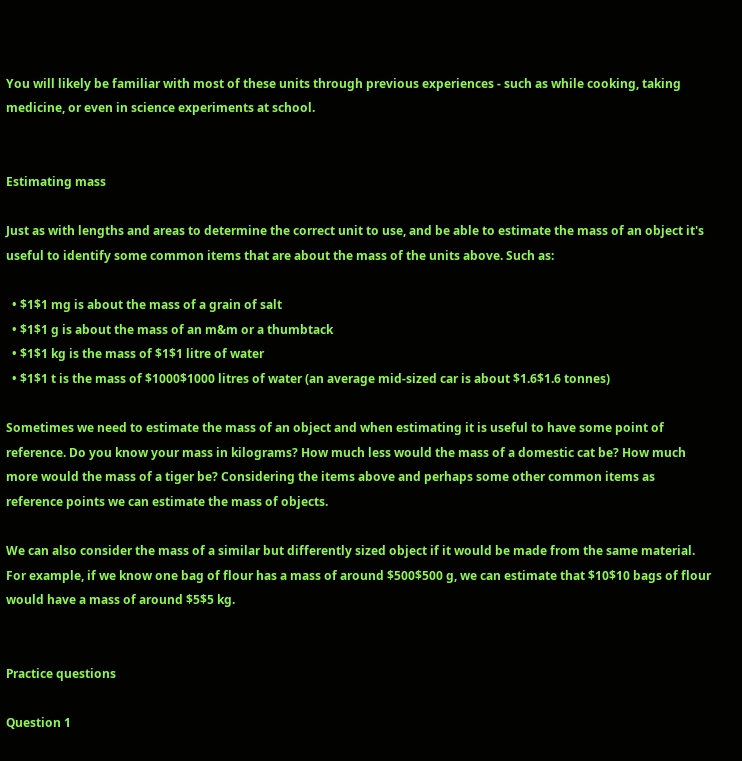You will likely be familiar with most of these units through previous experiences - such as while cooking, taking medicine, or even in science experiments at school.


Estimating mass

Just as with lengths and areas to determine the correct unit to use, and be able to estimate the mass of an object it's useful to identify some common items that are about the mass of the units above. Such as:

  • $1$1 mg is about the mass of a grain of salt
  • $1$1 g is about the mass of an m&m or a thumbtack
  • $1$1 kg is the mass of $1$1 litre of water
  • $1$1 t is the mass of $1000$1000 litres of water (an average mid-sized car is about $1.6$1.6 tonnes)

Sometimes we need to estimate the mass of an object and when estimating it is useful to have some point of reference. Do you know your mass in kilograms? How much less would the mass of a domestic cat be? How much more would the mass of a tiger be? Considering the items above and perhaps some other common items as reference points we can estimate the mass of objects.

We can also consider the mass of a similar but differently sized object if it would be made from the same material. For example, if we know one bag of flour has a mass of around $500$500 g, we can estimate that $10$10 bags of flour would have a mass of around $5$5 kg.


Practice questions

Question 1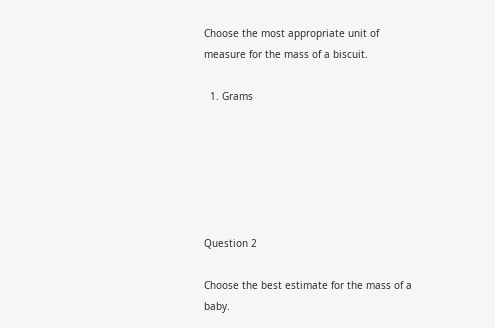Choose the most appropriate unit of measure for the mass of a biscuit.

  1. Grams






Question 2

Choose the best estimate for the mass of a baby.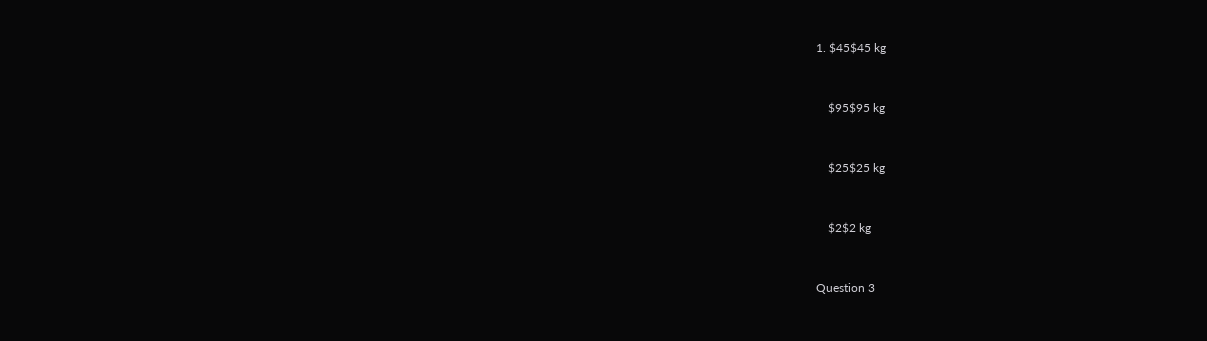1. $45$45 kg


    $95$95 kg


    $25$25 kg


    $2$2 kg


Question 3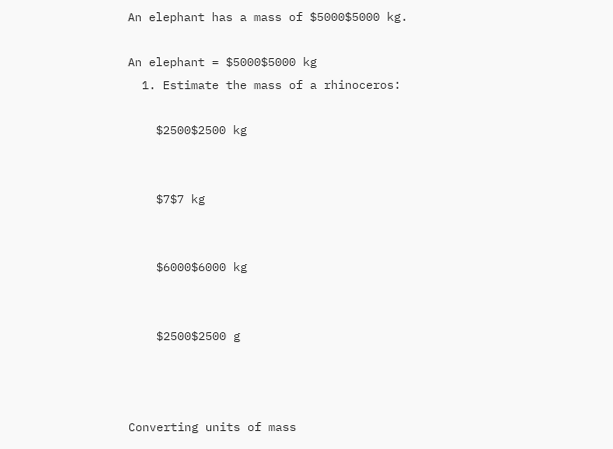An elephant has a mass of $5000$5000 kg.

An elephant = $5000$5000 kg
  1. Estimate the mass of a rhinoceros:

    $2500$2500 kg


    $7$7 kg


    $6000$6000 kg


    $2500$2500 g



Converting units of mass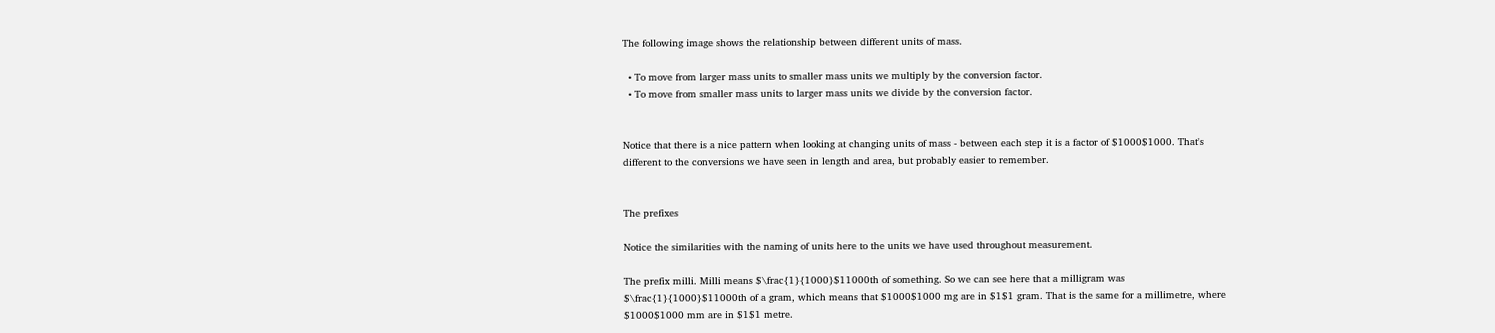The following image shows the relationship between different units of mass.

  • To move from larger mass units to smaller mass units we multiply by the conversion factor.
  • To move from smaller mass units to larger mass units we divide by the conversion factor.


Notice that there is a nice pattern when looking at changing units of mass - between each step it is a factor of $1000$1000. That's different to the conversions we have seen in length and area, but probably easier to remember.


The prefixes

Notice the similarities with the naming of units here to the units we have used throughout measurement.

The prefix milli. Milli means $\frac{1}{1000}$11000th of something. So we can see here that a milligram was $\frac{1}{1000}$11000th of a gram, which means that $1000$1000 mg are in $1$1 gram. That is the same for a millimetre, where $1000$1000 mm are in $1$1 metre.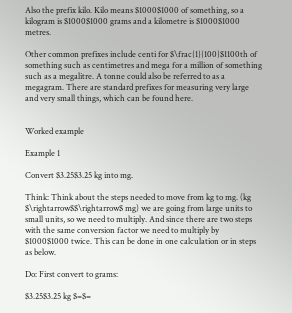Also the prefix kilo. Kilo means $1000$1000 of something, so a kilogram is $1000$1000 grams and a kilometre is $1000$1000 metres.

Other common prefixes include centi for $\frac{1}{100}$1100th of something such as centimetres and mega for a million of something such as a megalitre. A tonne could also be referred to as a megagram. There are standard prefixes for measuring very large and very small things, which can be found here.


Worked example

Example 1

Convert $3.25$3.25 kg into mg.

Think: Think about the steps needed to move from kg to mg. (kg $\rightarrow$$\rightarrow$ mg) we are going from large units to small units, so we need to multiply. And since there are two steps with the same conversion factor we need to multiply by $1000$1000 twice. This can be done in one calculation or in steps as below.

Do: First convert to grams:

$3.25$3.25 kg $=$=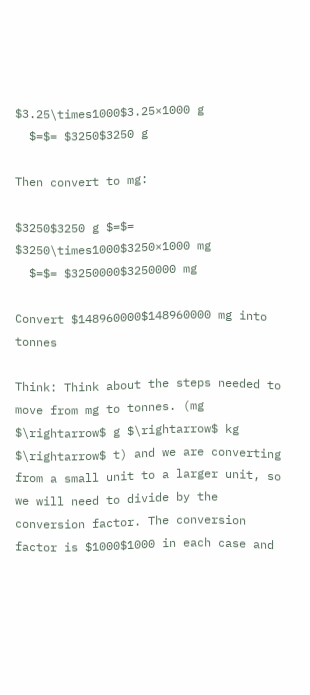$3.25\times1000$3.25×1000 g
  $=$= $3250$3250 g

Then convert to mg:

$3250$3250 g $=$= $3250\times1000$3250×1000 mg
  $=$= $3250000$3250000 mg

Convert $148960000$148960000 mg into tonnes

Think: Think about the steps needed to move from mg to tonnes. (mg $\rightarrow$ g $\rightarrow$ kg $\rightarrow$ t) and we are converting from a small unit to a larger unit, so we will need to divide by the conversion factor. The conversion factor is $1000$1000 in each case and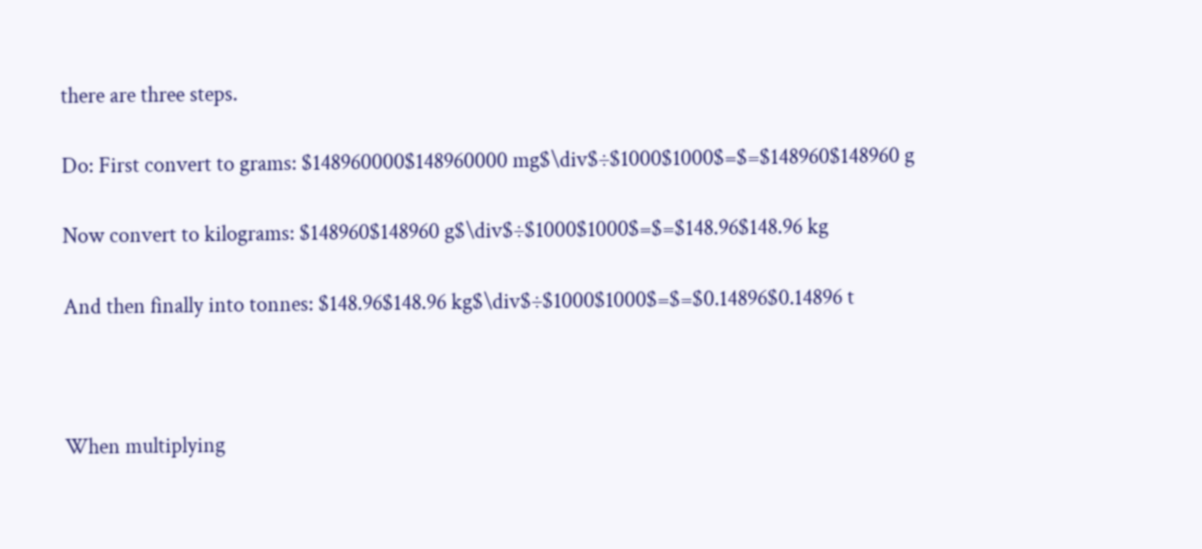there are three steps.

Do: First convert to grams: $148960000$148960000 mg$\div$÷$1000$1000$=$=$148960$148960 g

Now convert to kilograms: $148960$148960 g$\div$÷$1000$1000$=$=$148.96$148.96 kg

And then finally into tonnes: $148.96$148.96 kg$\div$÷$1000$1000$=$=$0.14896$0.14896 t



When multiplying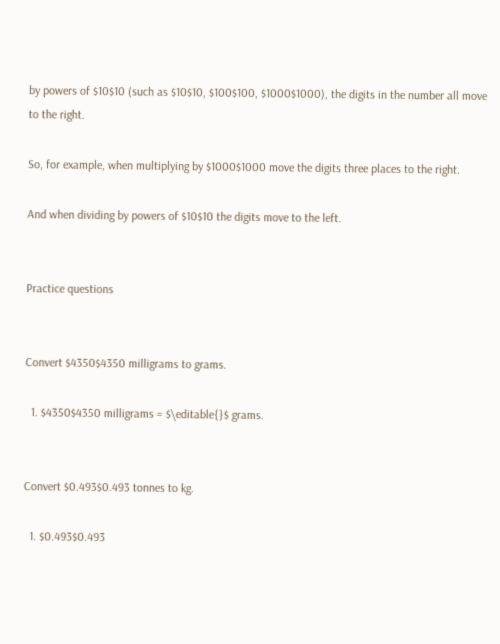by powers of $10$10 (such as $10$10, $100$100, $1000$1000), the digits in the number all move to the right.

So, for example, when multiplying by $1000$1000 move the digits three places to the right.

And when dividing by powers of $10$10 the digits move to the left.


Practice questions


Convert $4350$4350 milligrams to grams.

  1. $4350$4350 milligrams = $\editable{}$ grams.


Convert $0.493$0.493 tonnes to kg.

  1. $0.493$0.493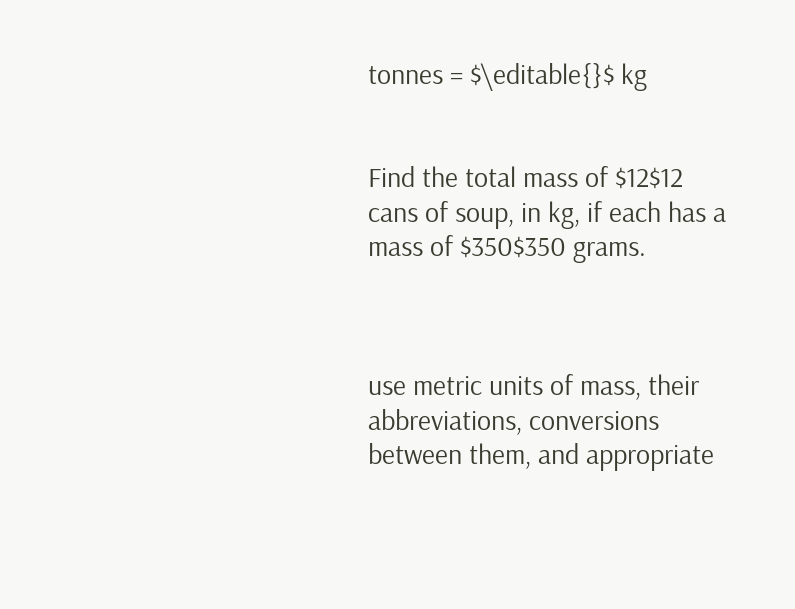tonnes = $\editable{}$ kg


Find the total mass of $12$12 cans of soup, in kg, if each has a mass of $350$350 grams.



use metric units of mass, their abbreviations, conversions between them, and appropriate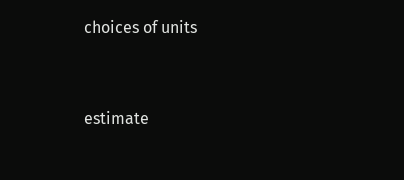choices of units


estimate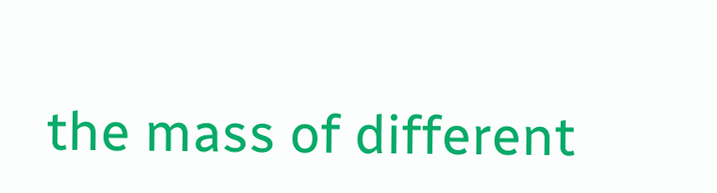the mass of different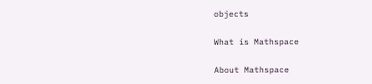objects

What is Mathspace

About Mathspace